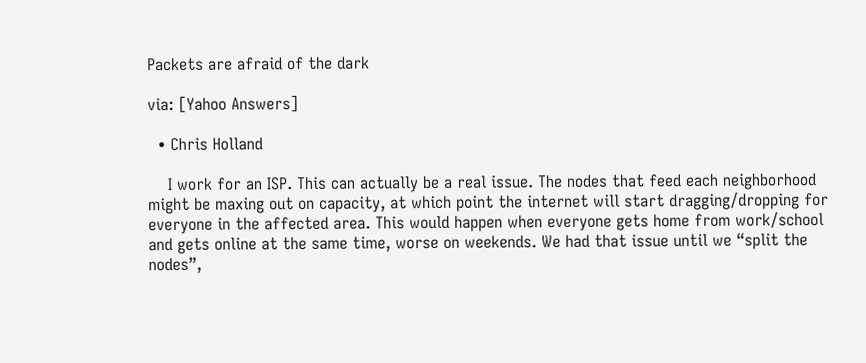Packets are afraid of the dark

via: [Yahoo Answers]

  • Chris Holland

    I work for an ISP. This can actually be a real issue. The nodes that feed each neighborhood might be maxing out on capacity, at which point the internet will start dragging/dropping for everyone in the affected area. This would happen when everyone gets home from work/school and gets online at the same time, worse on weekends. We had that issue until we “split the nodes”,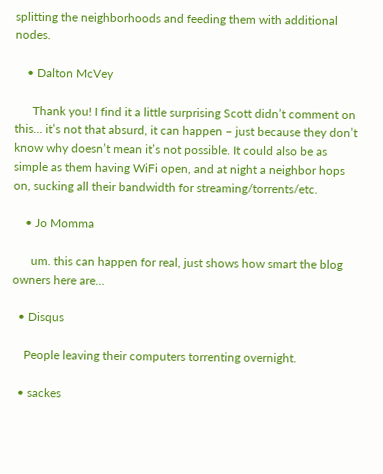splitting the neighborhoods and feeding them with additional nodes.

    • Dalton McVey

      Thank you! I find it a little surprising Scott didn’t comment on this… it’s not that absurd, it can happen – just because they don’t know why doesn’t mean it’s not possible. It could also be as simple as them having WiFi open, and at night a neighbor hops on, sucking all their bandwidth for streaming/torrents/etc.

    • Jo Momma

      um. this can happen for real, just shows how smart the blog owners here are…

  • Disqus

    People leaving their computers torrenting overnight.

  • sackes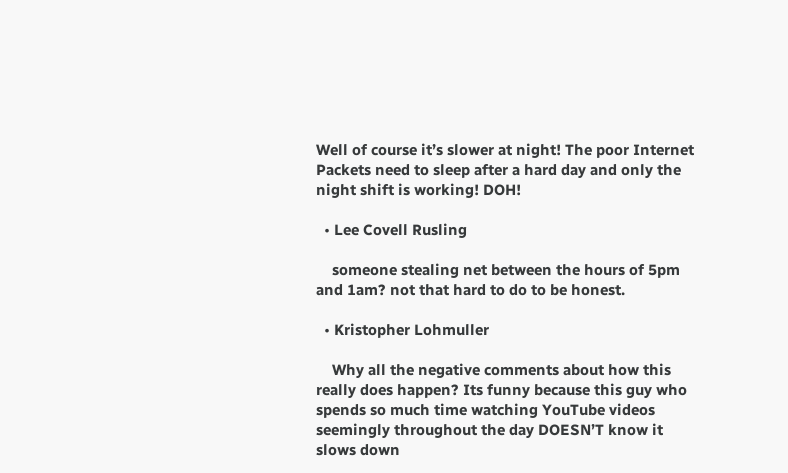Well of course it’s slower at night! The poor Internet Packets need to sleep after a hard day and only the night shift is working! DOH!

  • Lee Covell Rusling

    someone stealing net between the hours of 5pm and 1am? not that hard to do to be honest.

  • Kristopher Lohmuller

    Why all the negative comments about how this really does happen? Its funny because this guy who spends so much time watching YouTube videos seemingly throughout the day DOESN’T know it slows down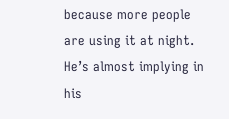because more people are using it at night. He’s almost implying in his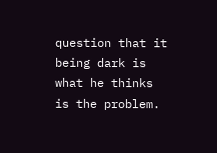question that it being dark is what he thinks is the problem.